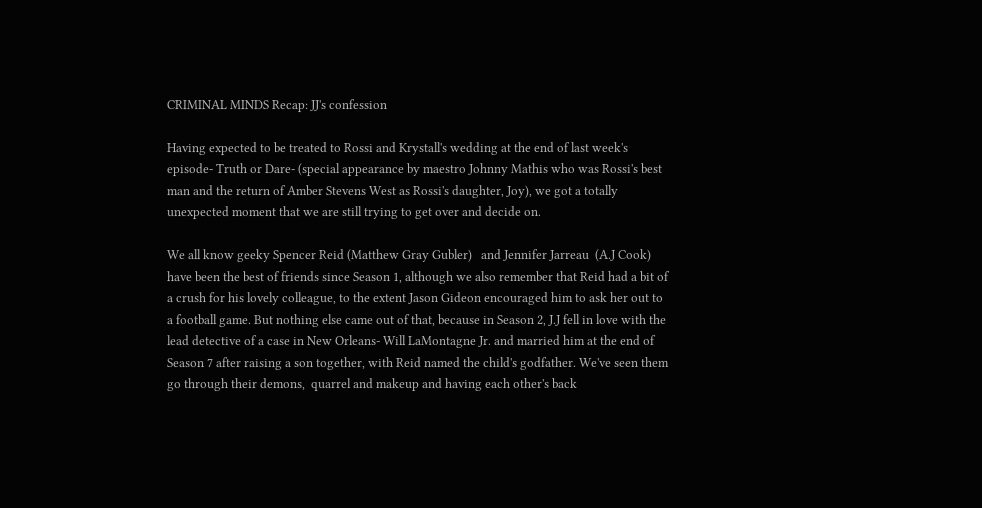CRIMINAL MINDS Recap: JJ's confession

Having expected to be treated to Rossi and Krystall's wedding at the end of last week's episode- Truth or Dare- (special appearance by maestro Johnny Mathis who was Rossi's best man and the return of Amber Stevens West as Rossi's daughter, Joy), we got a totally unexpected moment that we are still trying to get over and decide on.

We all know geeky Spencer Reid (Matthew Gray Gubler)   and Jennifer Jarreau  (A.J Cook)  have been the best of friends since Season 1, although we also remember that Reid had a bit of a crush for his lovely colleague, to the extent Jason Gideon encouraged him to ask her out to a football game. But nothing else came out of that, because in Season 2, J.J fell in love with the lead detective of a case in New Orleans- Will LaMontagne Jr. and married him at the end of Season 7 after raising a son together, with Reid named the child's godfather. We've seen them go through their demons,  quarrel and makeup and having each other's back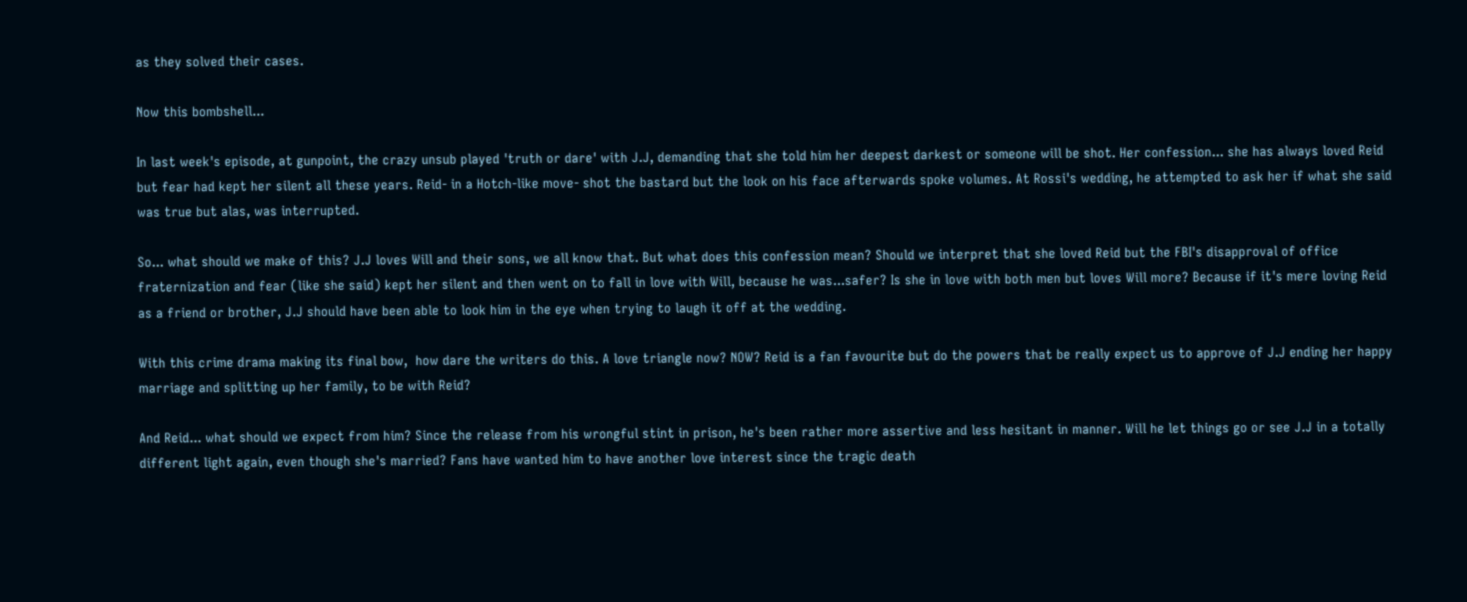as they solved their cases.

Now this bombshell...

In last week's episode, at gunpoint, the crazy unsub played 'truth or dare' with J.J, demanding that she told him her deepest darkest or someone will be shot. Her confession... she has always loved Reid but fear had kept her silent all these years. Reid- in a Hotch-like move- shot the bastard but the look on his face afterwards spoke volumes. At Rossi's wedding, he attempted to ask her if what she said was true but alas, was interrupted.

So... what should we make of this? J.J loves Will and their sons, we all know that. But what does this confession mean? Should we interpret that she loved Reid but the FBI's disapproval of office fraternization and fear (like she said) kept her silent and then went on to fall in love with Will, because he was...safer? Is she in love with both men but loves Will more? Because if it's mere loving Reid as a friend or brother, J.J should have been able to look him in the eye when trying to laugh it off at the wedding.

With this crime drama making its final bow,  how dare the writers do this. A love triangle now? NOW? Reid is a fan favourite but do the powers that be really expect us to approve of J.J ending her happy marriage and splitting up her family, to be with Reid?

And Reid... what should we expect from him? Since the release from his wrongful stint in prison, he's been rather more assertive and less hesitant in manner. Will he let things go or see J.J in a totally different light again, even though she's married? Fans have wanted him to have another love interest since the tragic death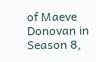of Maeve Donovan in Season 8,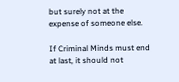but surely not at the expense of someone else.

If Criminal Minds must end at last, it should not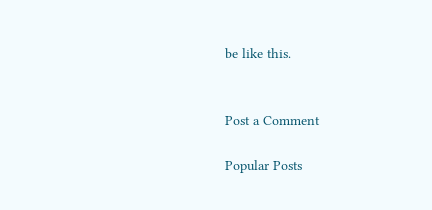be like this.


Post a Comment

Popular Posts